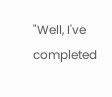"Well, I've completed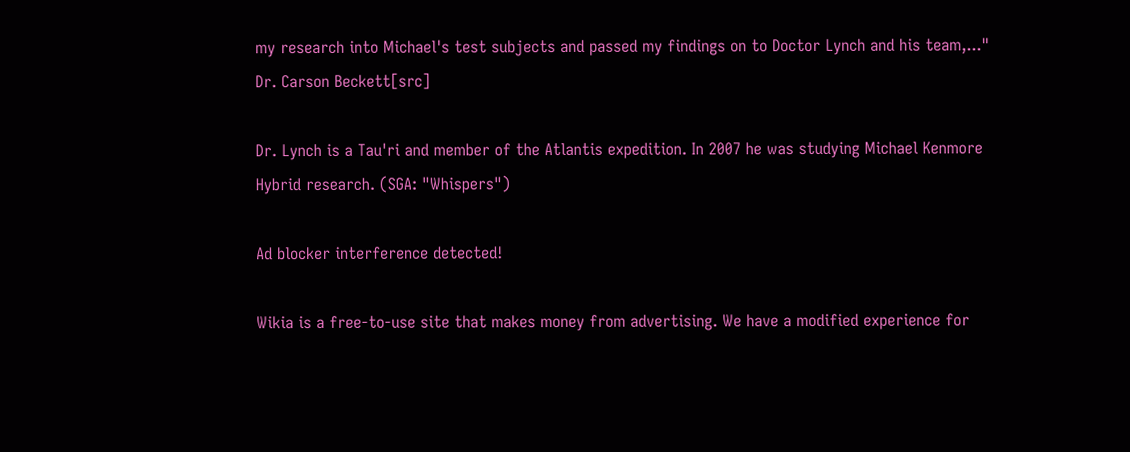my research into Michael's test subjects and passed my findings on to Doctor Lynch and his team,..."
Dr. Carson Beckett[src]

Dr. Lynch is a Tau'ri and member of the Atlantis expedition. In 2007 he was studying Michael Kenmore Hybrid research. (SGA: "Whispers")

Ad blocker interference detected!

Wikia is a free-to-use site that makes money from advertising. We have a modified experience for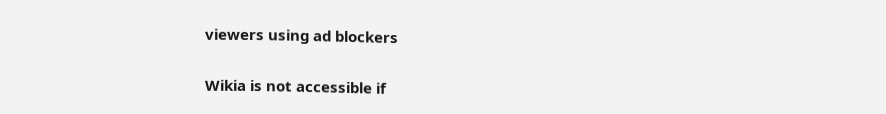viewers using ad blockers

Wikia is not accessible if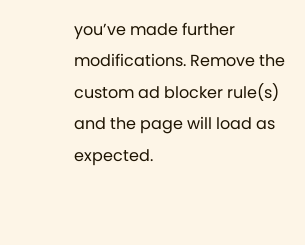you’ve made further modifications. Remove the custom ad blocker rule(s) and the page will load as expected.